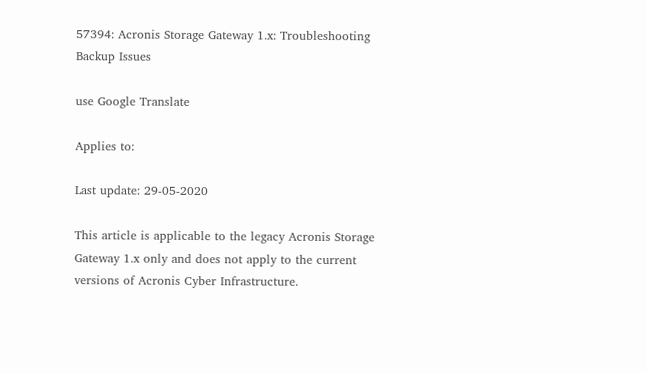57394: Acronis Storage Gateway 1.x: Troubleshooting Backup Issues

use Google Translate

Applies to:

Last update: 29-05-2020

This article is applicable to the legacy Acronis Storage Gateway 1.x only and does not apply to the current versions of Acronis Cyber Infrastructure.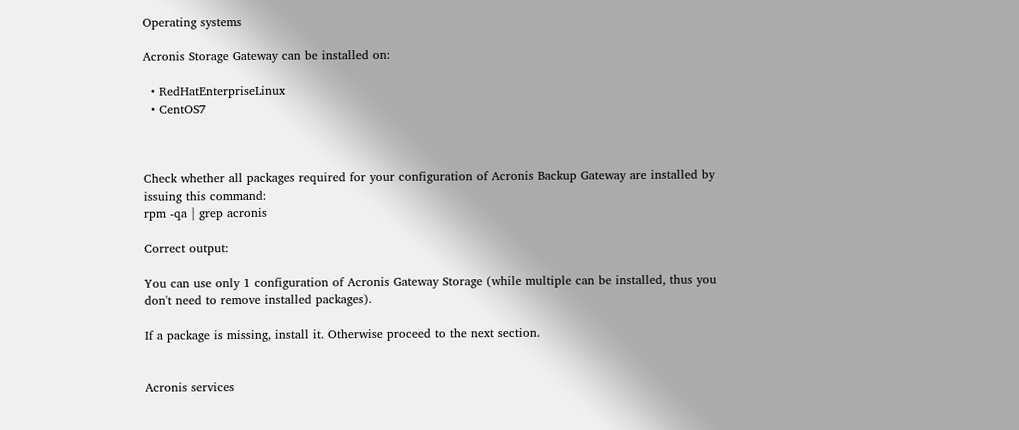Operating systems

Acronis Storage Gateway can be installed on:

  • RedHatEnterpriseLinux
  • CentOS7



Check whether all packages required for your configuration of Acronis Backup Gateway are installed by issuing this command:
rpm -qa | grep acronis

Correct output:

You can use only 1 configuration of Acronis Gateway Storage (while multiple can be installed, thus you don't need to remove installed packages).

If a package is missing, install it. Otherwise proceed to the next section.


Acronis services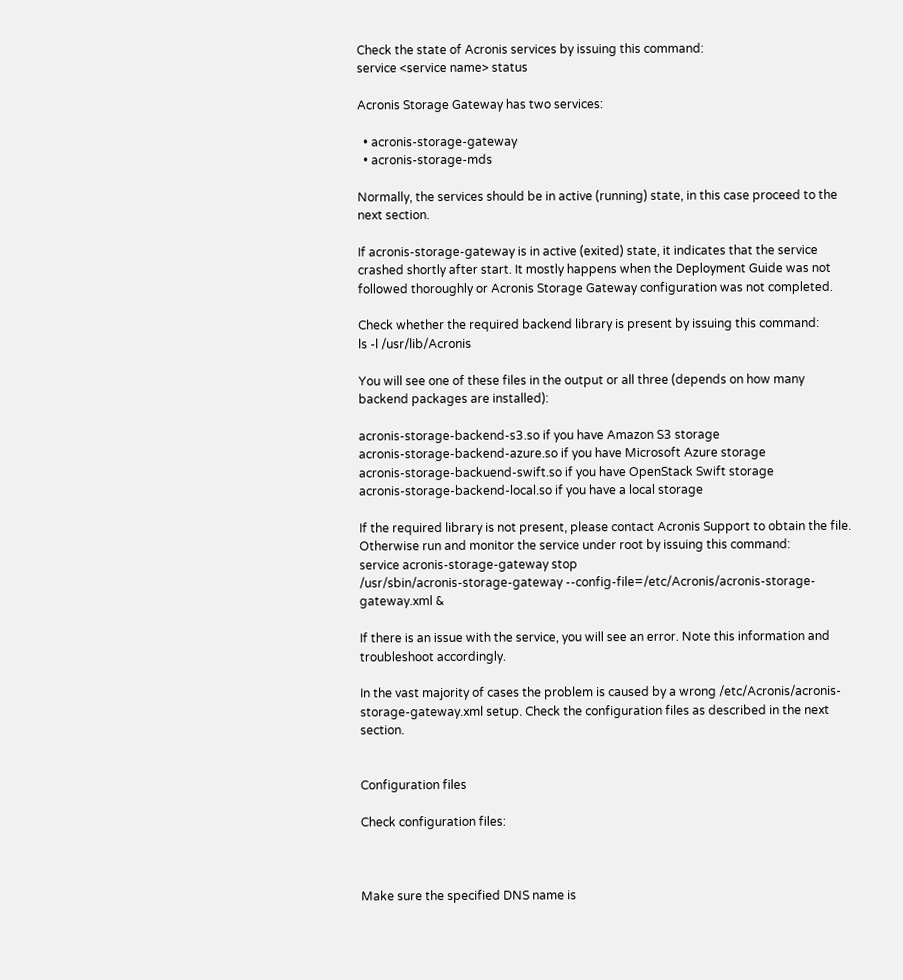Check the state of Acronis services by issuing this command:
service <service name> status

Acronis Storage Gateway has two services:

  • acronis-storage-gateway
  • acronis-storage-mds

Normally, the services should be in active (running) state, in this case proceed to the next section.

If acronis-storage-gateway is in active (exited) state, it indicates that the service crashed shortly after start. It mostly happens when the Deployment Guide was not followed thoroughly or Acronis Storage Gateway configuration was not completed.

Check whether the required backend library is present by issuing this command:
ls -l /usr/lib/Acronis

You will see one of these files in the output or all three (depends on how many backend packages are installed):

acronis-storage-backend-s3.so if you have Amazon S3 storage
acronis-storage-backend-azure.so if you have Microsoft Azure storage
acronis-storage-backuend-swift.so if you have OpenStack Swift storage
acronis-storage-backend-local.so if you have a local storage

If the required library is not present, please contact Acronis Support to obtain the file. Otherwise run and monitor the service under root by issuing this command:
service acronis-storage-gateway stop
/usr/sbin/acronis-storage-gateway --config-file=/etc/Acronis/acronis-storage-gateway.xml &

If there is an issue with the service, you will see an error. Note this information and troubleshoot accordingly.

In the vast majority of cases the problem is caused by a wrong /etc/Acronis/acronis-storage-gateway.xml setup. Check the configuration files as described in the next section.


Configuration files

Check configuration files:



Make sure the specified DNS name is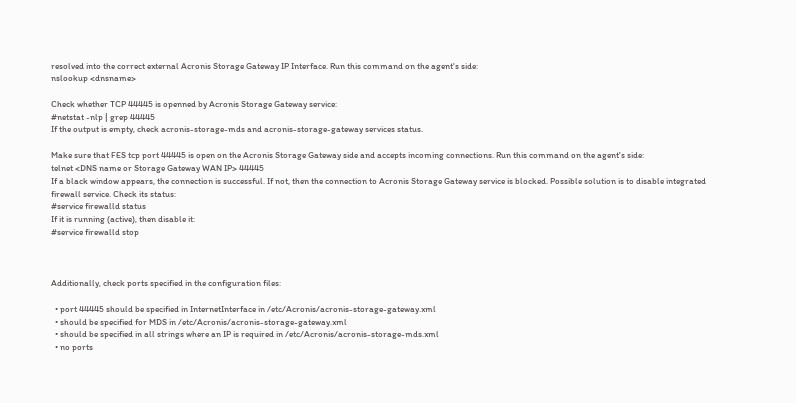resolved into the correct external Acronis Storage Gateway IP Interface. Run this command on the agent's side:
nslookup <dnsname>

Check whether TCP 44445 is openned by Acronis Storage Gateway service:
#netstat -nlp | grep 44445
If the output is empty, check acronis-storage-mds and acronis-storage-gateway services status.

Make sure that FES tcp port 44445 is open on the Acronis Storage Gateway side and accepts incoming connections. Run this command on the agent's side:
telnet <DNS name or Storage Gateway WAN IP> 44445
If a black window appears, the connection is successful. If not, then the connection to Acronis Storage Gateway service is blocked. Possible solution is to disable integrated firewall service. Check its status:
#service firewalld status
If it is running (active), then disable it:
#service firewalld stop



Additionally, check ports specified in the configuration files:

  • port 44445 should be specified in InternetInterface in /etc/Acronis/acronis-storage-gateway.xml
  • should be specified for MDS in /etc/Acronis/acronis-storage-gateway.xml
  • should be specified in all strings where an IP is required in /etc/Acronis/acronis-storage-mds.xml
  • no ports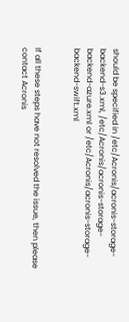should be specified in /etc/Acronis/acronis-storage-backend-s3.xml, /etc/Acronis/acronis-storage-backend-azure.xml or /etc/Acronis/acronis-storage-backend-swift.xml


If all these steps have not resolved the issue, then please contact Acronis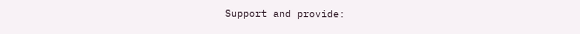Support and provide: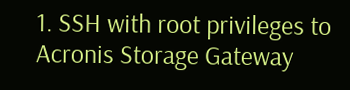1. SSH with root privileges to Acronis Storage Gateway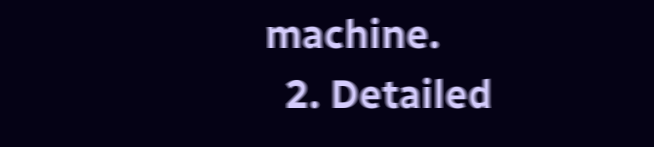machine.
  2. Detailed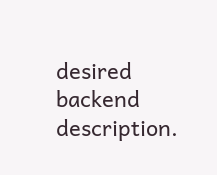desired backend description.